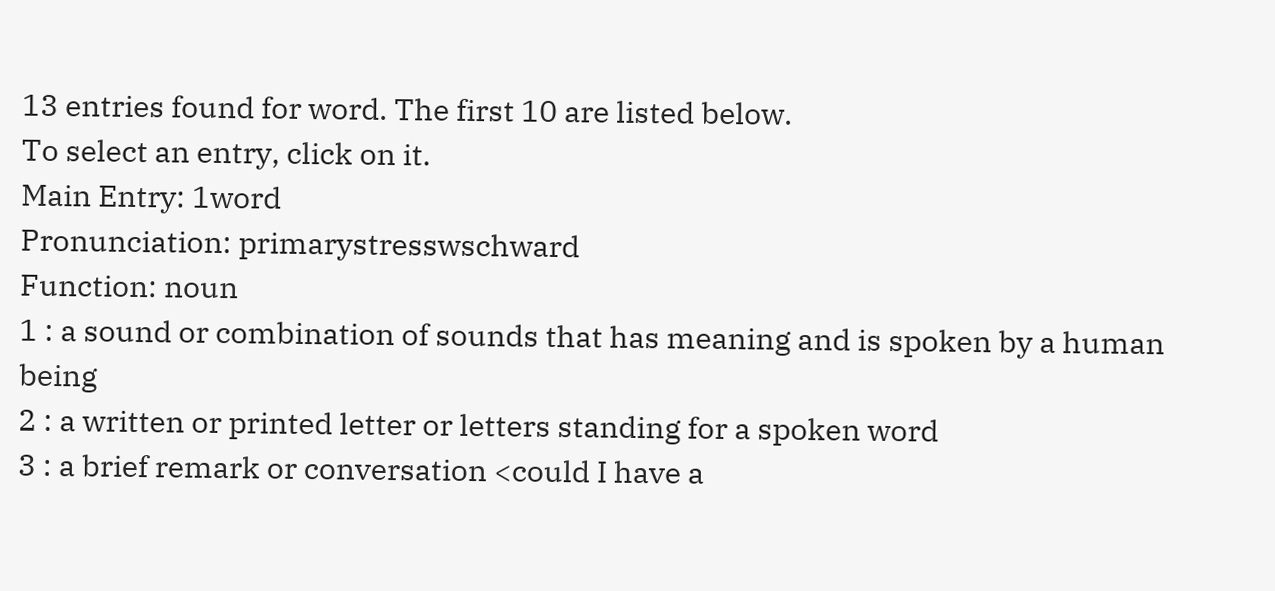13 entries found for word. The first 10 are listed below.
To select an entry, click on it.
Main Entry: 1word
Pronunciation: primarystresswschward
Function: noun
1 : a sound or combination of sounds that has meaning and is spoken by a human being
2 : a written or printed letter or letters standing for a spoken word
3 : a brief remark or conversation <could I have a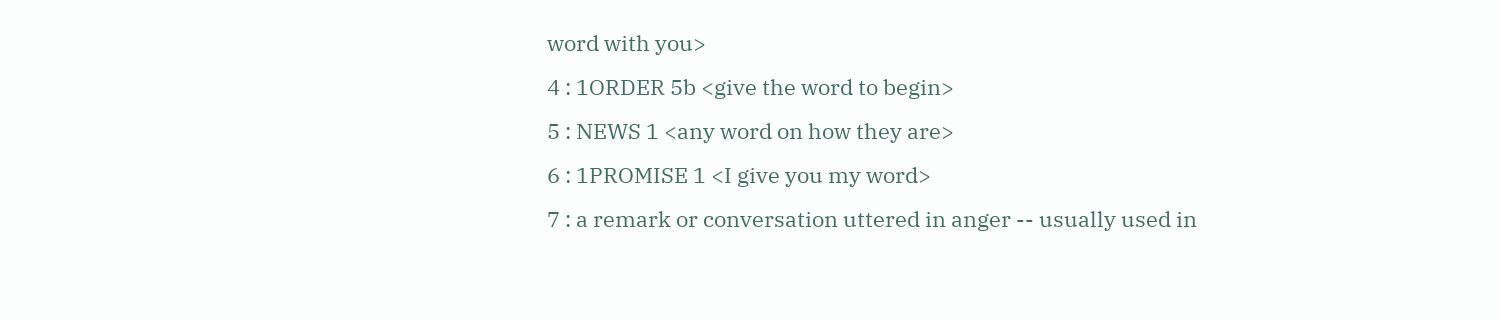word with you>
4 : 1ORDER 5b <give the word to begin>
5 : NEWS 1 <any word on how they are>
6 : 1PROMISE 1 <I give you my word>
7 : a remark or conversation uttered in anger -- usually used in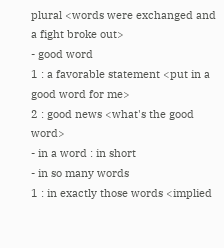plural <words were exchanged and a fight broke out>
- good word
1 : a favorable statement <put in a good word for me>
2 : good news <what's the good word>
- in a word : in short
- in so many words
1 : in exactly those words <implied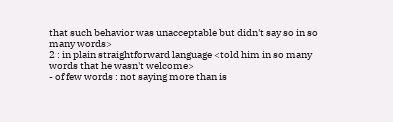that such behavior was unacceptable but didn't say so in so many words>
2 : in plain straightforward language <told him in so many words that he wasn't welcome>
- of few words : not saying more than is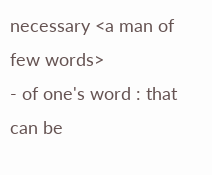necessary <a man of few words>
- of one's word : that can be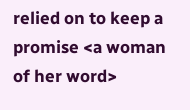relied on to keep a promise <a woman of her word>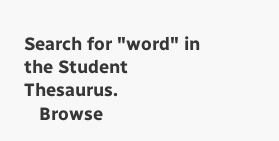Search for "word" in the Student Thesaurus.
   Browse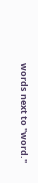words next to "word."